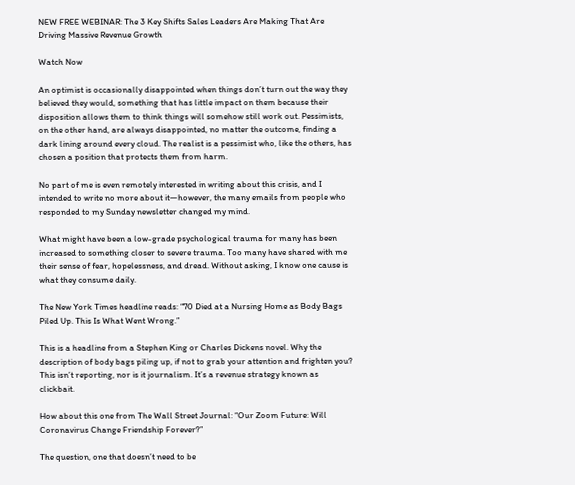NEW FREE WEBINAR: The 3 Key Shifts Sales Leaders Are Making That Are Driving Massive Revenue Growth

Watch Now

An optimist is occasionally disappointed when things don’t turn out the way they believed they would, something that has little impact on them because their disposition allows them to think things will somehow still work out. Pessimists, on the other hand, are always disappointed, no matter the outcome, finding a dark lining around every cloud. The realist is a pessimist who, like the others, has chosen a position that protects them from harm.

No part of me is even remotely interested in writing about this crisis, and I intended to write no more about it—however, the many emails from people who responded to my Sunday newsletter changed my mind.

What might have been a low-grade psychological trauma for many has been increased to something closer to severe trauma. Too many have shared with me their sense of fear, hopelessness, and dread. Without asking, I know one cause is what they consume daily.

The New York Times headline reads: “70 Died at a Nursing Home as Body Bags Piled Up. This Is What Went Wrong.”

This is a headline from a Stephen King or Charles Dickens novel. Why the description of body bags piling up, if not to grab your attention and frighten you? This isn’t reporting, nor is it journalism. It’s a revenue strategy known as clickbait.

How about this one from The Wall Street Journal: “Our Zoom Future: Will Coronavirus Change Friendship Forever?”

The question, one that doesn’t need to be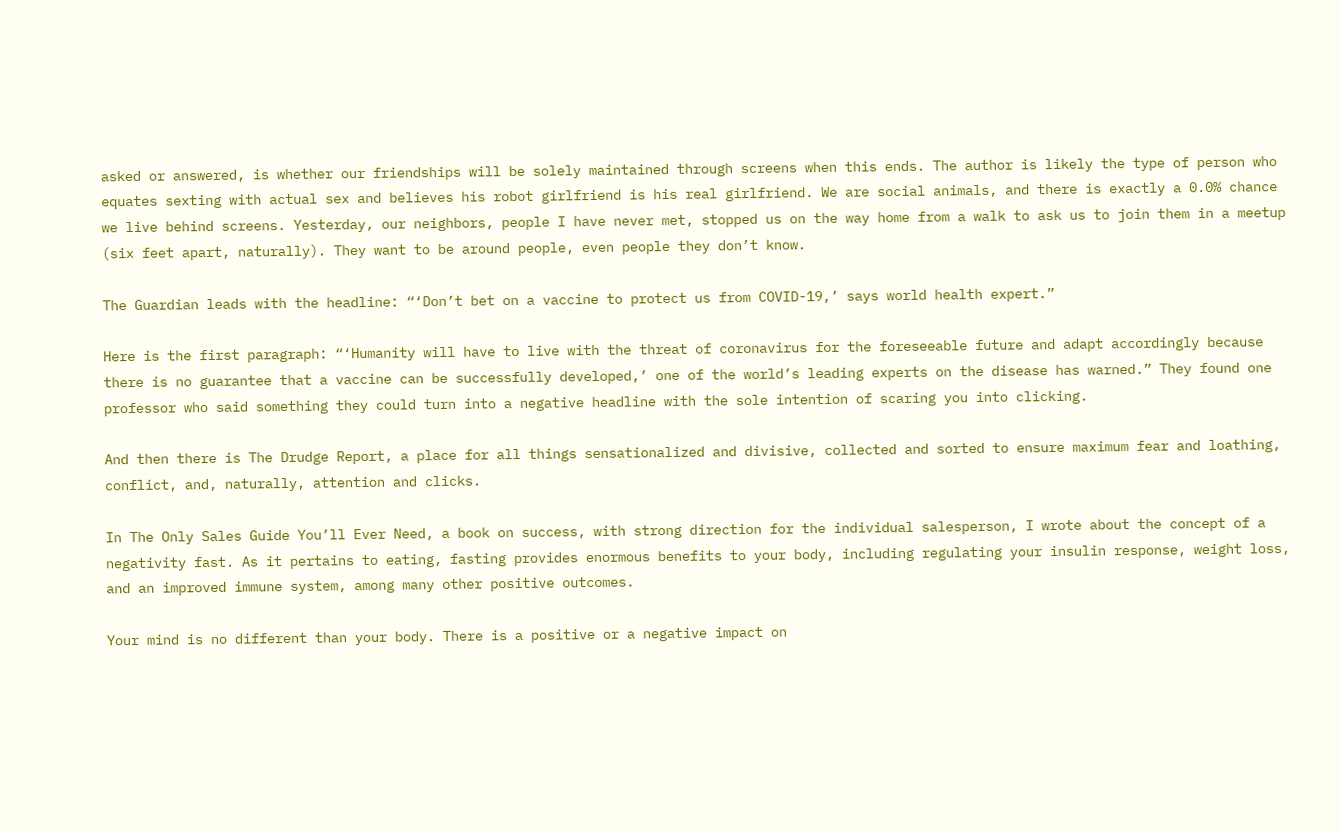asked or answered, is whether our friendships will be solely maintained through screens when this ends. The author is likely the type of person who equates sexting with actual sex and believes his robot girlfriend is his real girlfriend. We are social animals, and there is exactly a 0.0% chance we live behind screens. Yesterday, our neighbors, people I have never met, stopped us on the way home from a walk to ask us to join them in a meetup (six feet apart, naturally). They want to be around people, even people they don’t know.

The Guardian leads with the headline: “‘Don’t bet on a vaccine to protect us from COVID-19,’ says world health expert.”

Here is the first paragraph: “‘Humanity will have to live with the threat of coronavirus for the foreseeable future and adapt accordingly because there is no guarantee that a vaccine can be successfully developed,’ one of the world’s leading experts on the disease has warned.” They found one professor who said something they could turn into a negative headline with the sole intention of scaring you into clicking.

And then there is The Drudge Report, a place for all things sensationalized and divisive, collected and sorted to ensure maximum fear and loathing, conflict, and, naturally, attention and clicks.

In The Only Sales Guide You’ll Ever Need, a book on success, with strong direction for the individual salesperson, I wrote about the concept of a negativity fast. As it pertains to eating, fasting provides enormous benefits to your body, including regulating your insulin response, weight loss, and an improved immune system, among many other positive outcomes.

Your mind is no different than your body. There is a positive or a negative impact on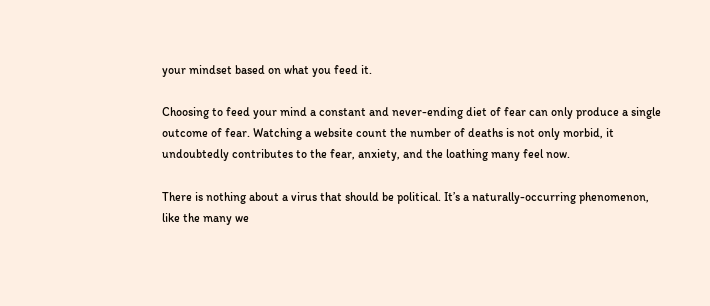your mindset based on what you feed it.

Choosing to feed your mind a constant and never-ending diet of fear can only produce a single outcome of fear. Watching a website count the number of deaths is not only morbid, it undoubtedly contributes to the fear, anxiety, and the loathing many feel now.

There is nothing about a virus that should be political. It’s a naturally-occurring phenomenon, like the many we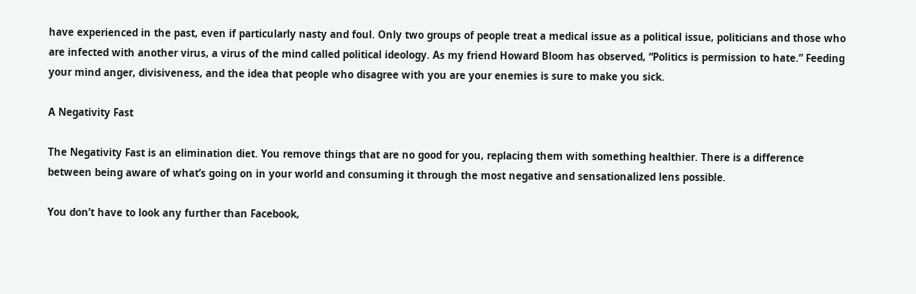have experienced in the past, even if particularly nasty and foul. Only two groups of people treat a medical issue as a political issue, politicians and those who are infected with another virus, a virus of the mind called political ideology. As my friend Howard Bloom has observed, “Politics is permission to hate.” Feeding your mind anger, divisiveness, and the idea that people who disagree with you are your enemies is sure to make you sick.

A Negativity Fast

The Negativity Fast is an elimination diet. You remove things that are no good for you, replacing them with something healthier. There is a difference between being aware of what’s going on in your world and consuming it through the most negative and sensationalized lens possible.

You don’t have to look any further than Facebook,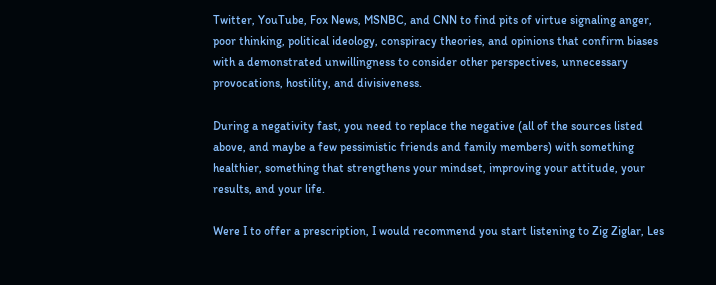Twitter, YouTube, Fox News, MSNBC, and CNN to find pits of virtue signaling anger, poor thinking, political ideology, conspiracy theories, and opinions that confirm biases with a demonstrated unwillingness to consider other perspectives, unnecessary provocations, hostility, and divisiveness.

During a negativity fast, you need to replace the negative (all of the sources listed above, and maybe a few pessimistic friends and family members) with something healthier, something that strengthens your mindset, improving your attitude, your results, and your life.

Were I to offer a prescription, I would recommend you start listening to Zig Ziglar, Les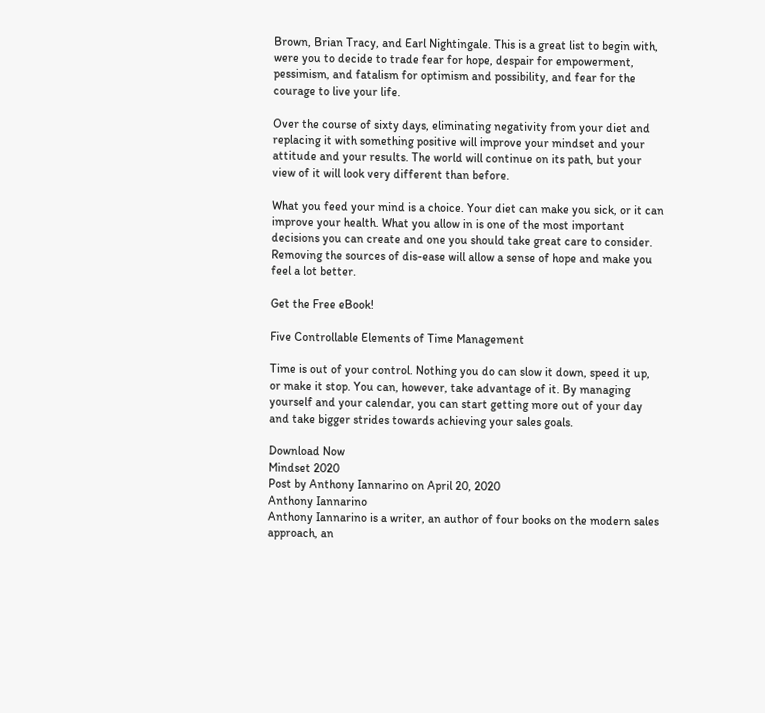Brown, Brian Tracy, and Earl Nightingale. This is a great list to begin with, were you to decide to trade fear for hope, despair for empowerment, pessimism, and fatalism for optimism and possibility, and fear for the courage to live your life.

Over the course of sixty days, eliminating negativity from your diet and replacing it with something positive will improve your mindset and your attitude and your results. The world will continue on its path, but your view of it will look very different than before.

What you feed your mind is a choice. Your diet can make you sick, or it can improve your health. What you allow in is one of the most important decisions you can create and one you should take great care to consider. Removing the sources of dis-ease will allow a sense of hope and make you feel a lot better.

Get the Free eBook!

Five Controllable Elements of Time Management

Time is out of your control. Nothing you do can slow it down, speed it up, or make it stop. You can, however, take advantage of it. By managing yourself and your calendar, you can start getting more out of your day and take bigger strides towards achieving your sales goals.

Download Now
Mindset 2020
Post by Anthony Iannarino on April 20, 2020
Anthony Iannarino
Anthony Iannarino is a writer, an author of four books on the modern sales approach, an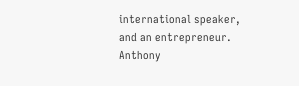international speaker, and an entrepreneur. Anthony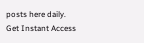posts here daily.
Get Instant Access